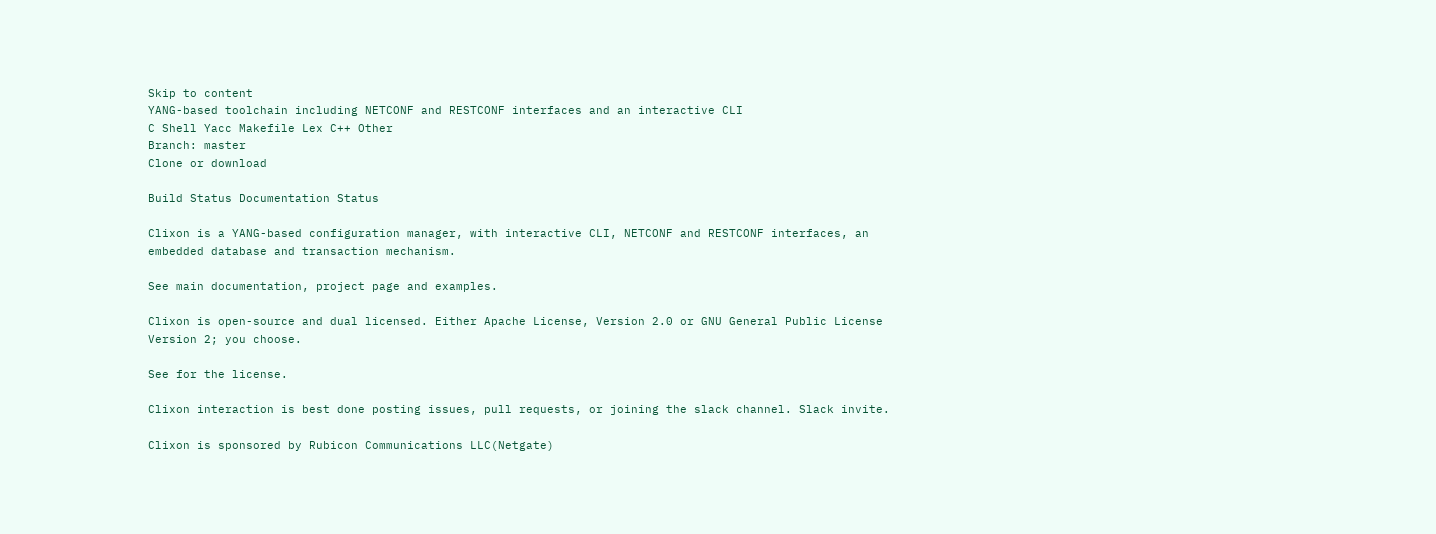Skip to content
YANG-based toolchain including NETCONF and RESTCONF interfaces and an interactive CLI
C Shell Yacc Makefile Lex C++ Other
Branch: master
Clone or download

Build Status Documentation Status

Clixon is a YANG-based configuration manager, with interactive CLI, NETCONF and RESTCONF interfaces, an embedded database and transaction mechanism.

See main documentation, project page and examples.

Clixon is open-source and dual licensed. Either Apache License, Version 2.0 or GNU General Public License Version 2; you choose.

See for the license.

Clixon interaction is best done posting issues, pull requests, or joining the slack channel. Slack invite.

Clixon is sponsored by Rubicon Communications LLC(Netgate)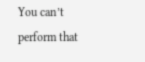You can’t perform that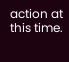action at this time.